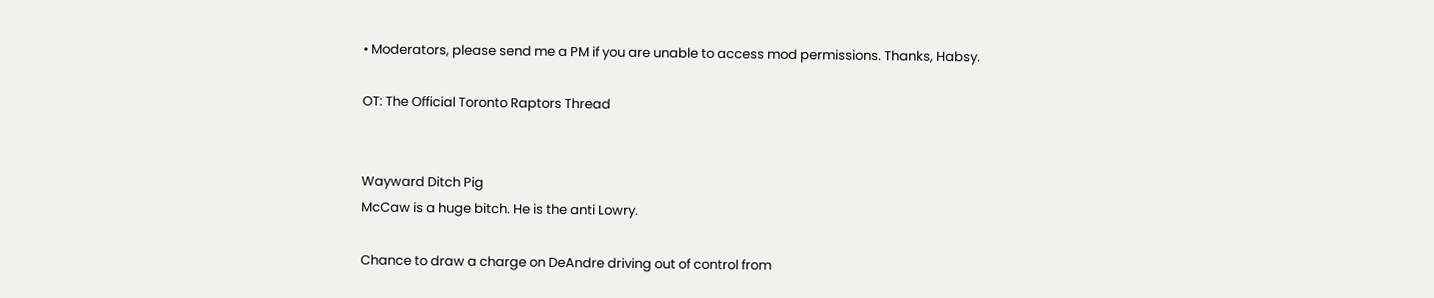• Moderators, please send me a PM if you are unable to access mod permissions. Thanks, Habsy.

OT: The Official Toronto Raptors Thread


Wayward Ditch Pig
McCaw is a huge bitch. He is the anti Lowry.

Chance to draw a charge on DeAndre driving out of control from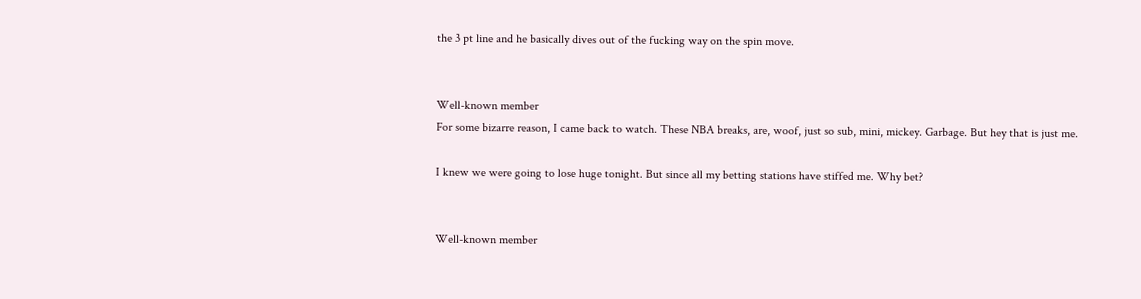the 3 pt line and he basically dives out of the fucking way on the spin move.


Well-known member
For some bizarre reason, I came back to watch. These NBA breaks, are, woof, just so sub, mini, mickey. Garbage. But hey that is just me.

I knew we were going to lose huge tonight. But since all my betting stations have stiffed me. Why bet?


Well-known member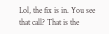Lol, the fix is in. You see that call? That is the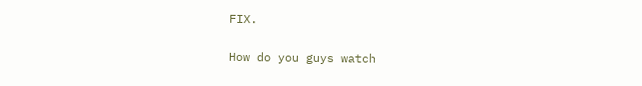FIX.

How do you guys watch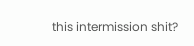this intermission shit?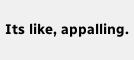Its like, appalling.